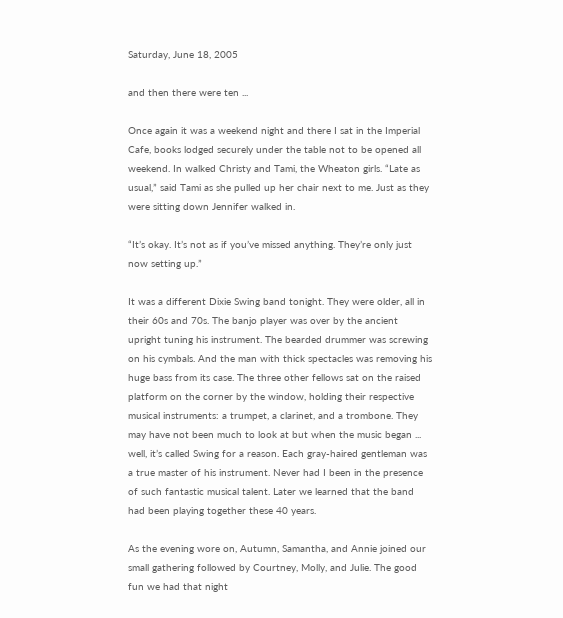Saturday, June 18, 2005

and then there were ten ...

Once again it was a weekend night and there I sat in the Imperial Cafe, books lodged securely under the table not to be opened all weekend. In walked Christy and Tami, the Wheaton girls. “Late as usual,” said Tami as she pulled up her chair next to me. Just as they were sitting down Jennifer walked in.

“It’s okay. It’s not as if you’ve missed anything. They’re only just now setting up.”

It was a different Dixie Swing band tonight. They were older, all in their 60s and 70s. The banjo player was over by the ancient upright tuning his instrument. The bearded drummer was screwing on his cymbals. And the man with thick spectacles was removing his huge bass from its case. The three other fellows sat on the raised platform on the corner by the window, holding their respective musical instruments: a trumpet, a clarinet, and a trombone. They may have not been much to look at but when the music began ... well, it’s called Swing for a reason. Each gray-haired gentleman was a true master of his instrument. Never had I been in the presence of such fantastic musical talent. Later we learned that the band had been playing together these 40 years.

As the evening wore on, Autumn, Samantha, and Annie joined our small gathering followed by Courtney, Molly, and Julie. The good fun we had that night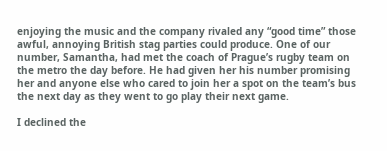enjoying the music and the company rivaled any “good time” those awful, annoying British stag parties could produce. One of our number, Samantha, had met the coach of Prague’s rugby team on the metro the day before. He had given her his number promising her and anyone else who cared to join her a spot on the team’s bus the next day as they went to go play their next game.

I declined the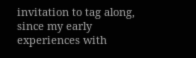invitation to tag along, since my early experiences with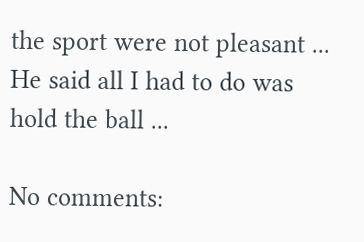the sport were not pleasant ... He said all I had to do was hold the ball ...

No comments: